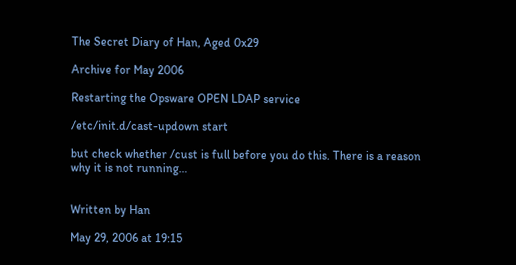The Secret Diary of Han, Aged 0x29

Archive for May 2006

Restarting the Opsware OPEN LDAP service

/etc/init.d/cast-updown start

but check whether /cust is full before you do this. There is a reason why it is not running…


Written by Han

May 29, 2006 at 19:15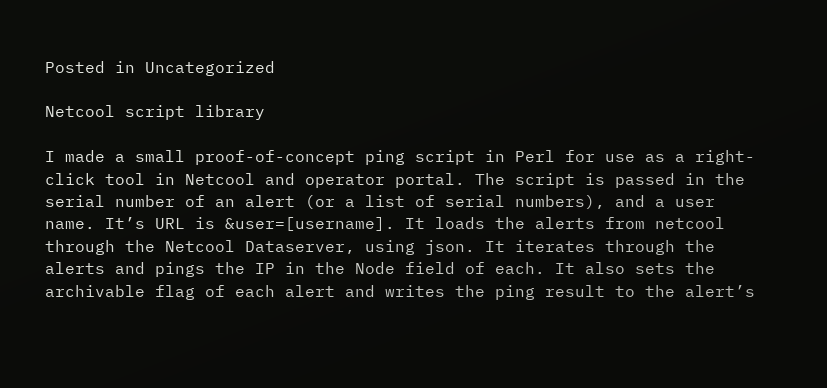Posted in Uncategorized

Netcool script library

I made a small proof-of-concept ping script in Perl for use as a right-click tool in Netcool and operator portal. The script is passed in the serial number of an alert (or a list of serial numbers), and a user name. It’s URL is &user=[username]. It loads the alerts from netcool through the Netcool Dataserver, using json. It iterates through the alerts and pings the IP in the Node field of each. It also sets the archivable flag of each alert and writes the ping result to the alert’s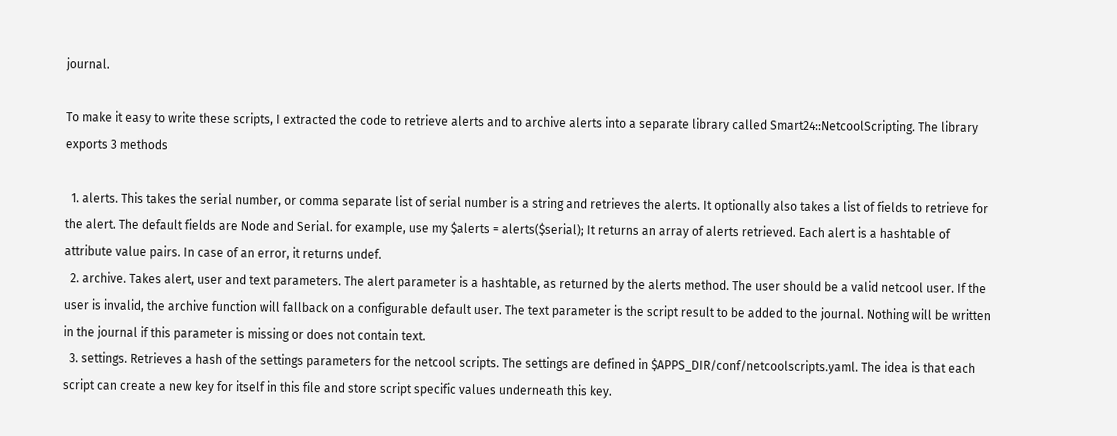journal.

To make it easy to write these scripts, I extracted the code to retrieve alerts and to archive alerts into a separate library called Smart24::NetcoolScripting. The library exports 3 methods

  1. alerts. This takes the serial number, or comma separate list of serial number is a string and retrieves the alerts. It optionally also takes a list of fields to retrieve for the alert. The default fields are Node and Serial. for example, use my $alerts = alerts($serial); It returns an array of alerts retrieved. Each alert is a hashtable of attribute value pairs. In case of an error, it returns undef.
  2. archive. Takes alert, user and text parameters. The alert parameter is a hashtable, as returned by the alerts method. The user should be a valid netcool user. If the user is invalid, the archive function will fallback on a configurable default user. The text parameter is the script result to be added to the journal. Nothing will be written in the journal if this parameter is missing or does not contain text.
  3. settings. Retrieves a hash of the settings parameters for the netcool scripts. The settings are defined in $APPS_DIR/conf/netcoolscripts.yaml. The idea is that each script can create a new key for itself in this file and store script specific values underneath this key.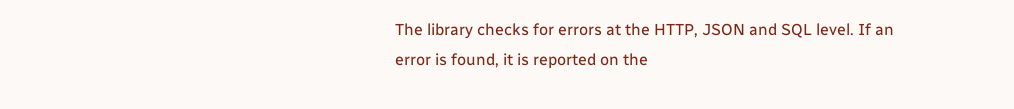The library checks for errors at the HTTP, JSON and SQL level. If an error is found, it is reported on the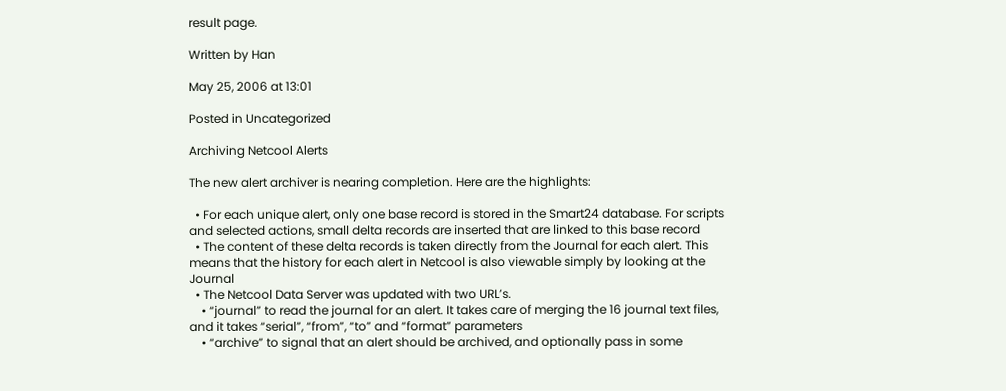result page.

Written by Han

May 25, 2006 at 13:01

Posted in Uncategorized

Archiving Netcool Alerts

The new alert archiver is nearing completion. Here are the highlights:

  • For each unique alert, only one base record is stored in the Smart24 database. For scripts and selected actions, small delta records are inserted that are linked to this base record
  • The content of these delta records is taken directly from the Journal for each alert. This means that the history for each alert in Netcool is also viewable simply by looking at the Journal
  • The Netcool Data Server was updated with two URL’s.
    • “journal” to read the journal for an alert. It takes care of merging the 16 journal text files, and it takes “serial”, “from”, “to” and “format” parameters
    • “archive” to signal that an alert should be archived, and optionally pass in some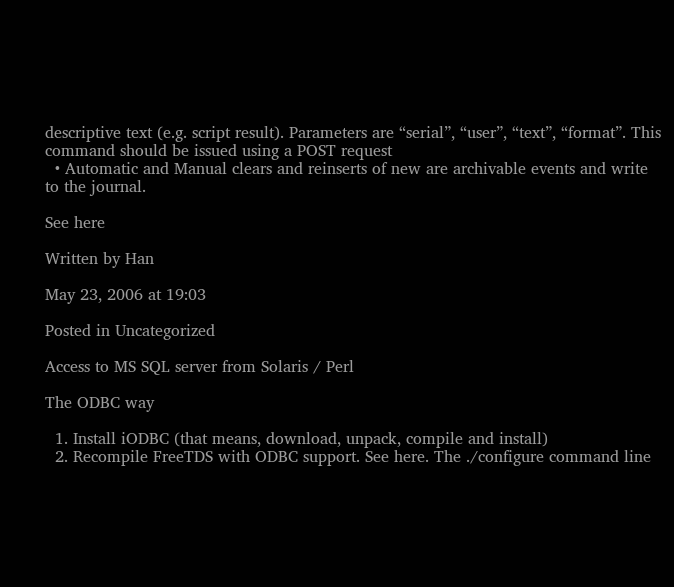descriptive text (e.g. script result). Parameters are “serial”, “user”, “text”, “format”. This command should be issued using a POST request
  • Automatic and Manual clears and reinserts of new are archivable events and write to the journal.

See here

Written by Han

May 23, 2006 at 19:03

Posted in Uncategorized

Access to MS SQL server from Solaris / Perl

The ODBC way

  1. Install iODBC (that means, download, unpack, compile and install)
  2. Recompile FreeTDS with ODBC support. See here. The ./configure command line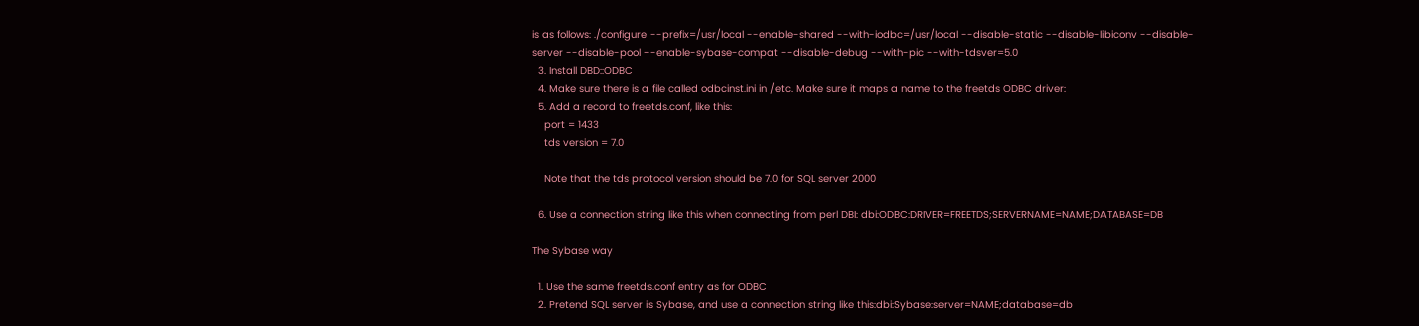is as follows: ./configure --prefix=/usr/local --enable-shared --with-iodbc=/usr/local --disable-static --disable-libiconv --disable-server --disable-pool --enable-sybase-compat --disable-debug --with-pic --with-tdsver=5.0
  3. Install DBD::ODBC
  4. Make sure there is a file called odbcinst.ini in /etc. Make sure it maps a name to the freetds ODBC driver:
  5. Add a record to freetds.conf, like this:
    port = 1433
    tds version = 7.0

    Note that the tds protocol version should be 7.0 for SQL server 2000

  6. Use a connection string like this when connecting from perl DBI: dbi:ODBC:DRIVER=FREETDS;SERVERNAME=NAME;DATABASE=DB

The Sybase way

  1. Use the same freetds.conf entry as for ODBC
  2. Pretend SQL server is Sybase, and use a connection string like this:dbi:Sybase:server=NAME;database=db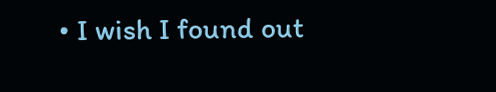• I wish I found out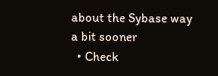about the Sybase way a bit sooner
  • Check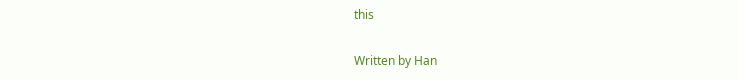this

Written by Han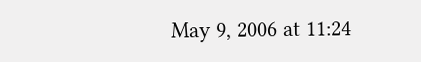May 9, 2006 at 11:24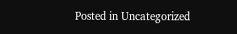Posted in Uncategorized